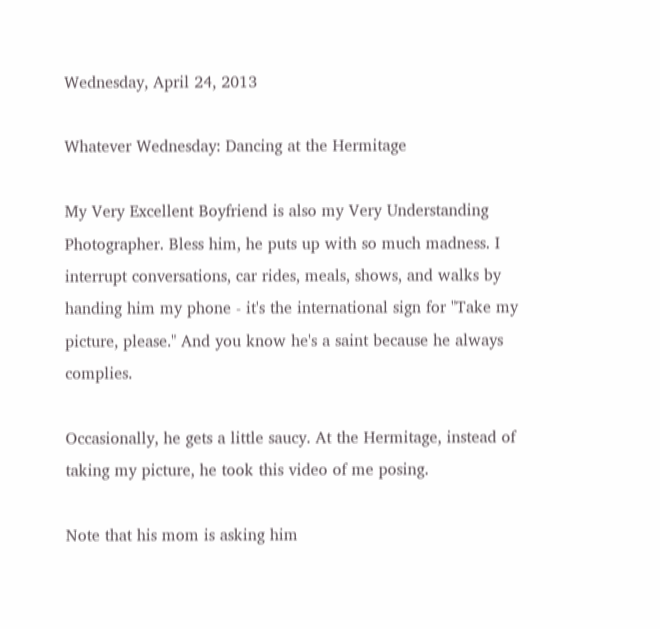Wednesday, April 24, 2013

Whatever Wednesday: Dancing at the Hermitage

My Very Excellent Boyfriend is also my Very Understanding Photographer. Bless him, he puts up with so much madness. I interrupt conversations, car rides, meals, shows, and walks by handing him my phone - it's the international sign for "Take my picture, please." And you know he's a saint because he always complies.

Occasionally, he gets a little saucy. At the Hermitage, instead of taking my picture, he took this video of me posing.

Note that his mom is asking him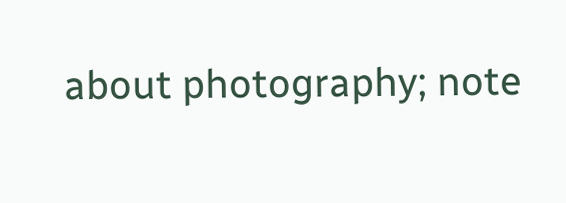about photography; note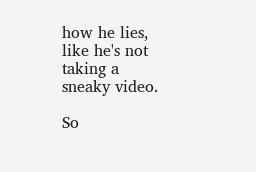how he lies, like he's not taking a sneaky video.

So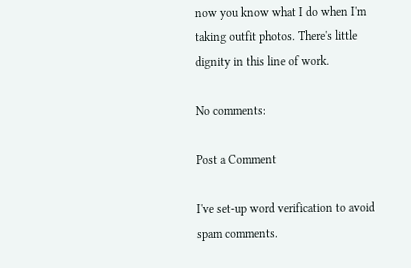now you know what I do when I'm taking outfit photos. There's little dignity in this line of work.

No comments:

Post a Comment

I've set-up word verification to avoid spam comments.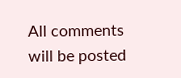All comments will be posted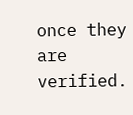once they are verified.